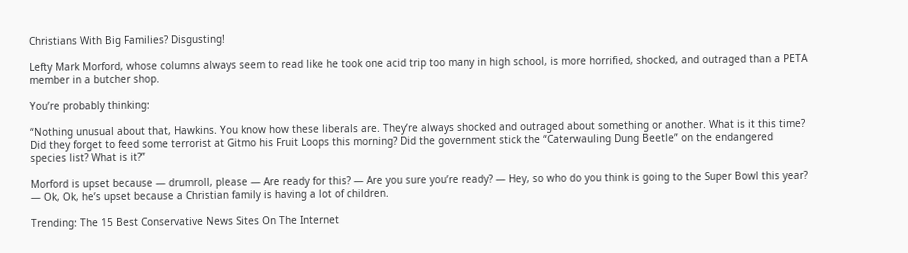Christians With Big Families? Disgusting!

Lefty Mark Morford, whose columns always seem to read like he took one acid trip too many in high school, is more horrified, shocked, and outraged than a PETA member in a butcher shop.

You’re probably thinking:

“Nothing unusual about that, Hawkins. You know how these liberals are. They’re always shocked and outraged about something or another. What is it this time? Did they forget to feed some terrorist at Gitmo his Fruit Loops this morning? Did the government stick the “Caterwauling Dung Beetle” on the endangered species list? What is it?”

Morford is upset because — drumroll, please — Are ready for this? — Are you sure you’re ready? — Hey, so who do you think is going to the Super Bowl this year? — Ok, Ok, he’s upset because a Christian family is having a lot of children.

Trending: The 15 Best Conservative News Sites On The Internet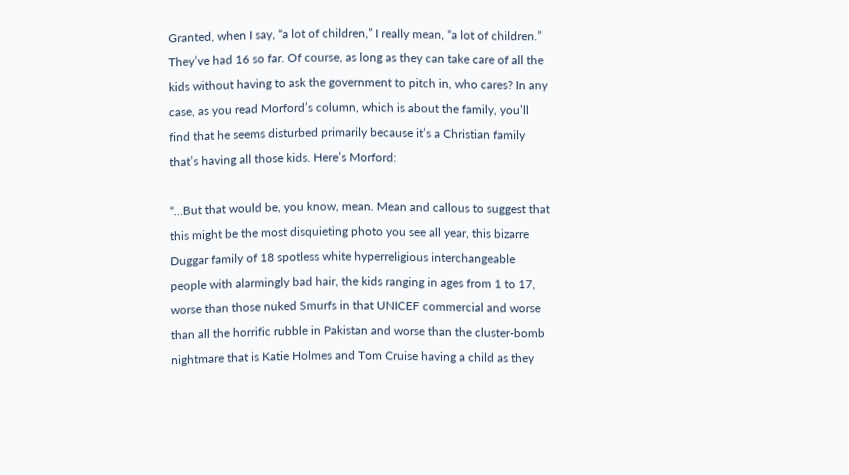Granted, when I say, “a lot of children,” I really mean, “a lot of children.” They’ve had 16 so far. Of course, as long as they can take care of all the kids without having to ask the government to pitch in, who cares? In any case, as you read Morford’s column, which is about the family, you’ll find that he seems disturbed primarily because it’s a Christian family that’s having all those kids. Here’s Morford:

“…But that would be, you know, mean. Mean and callous to suggest that this might be the most disquieting photo you see all year, this bizarre Duggar family of 18 spotless white hyperreligious interchangeable people with alarmingly bad hair, the kids ranging in ages from 1 to 17, worse than those nuked Smurfs in that UNICEF commercial and worse than all the horrific rubble in Pakistan and worse than the cluster-bomb nightmare that is Katie Holmes and Tom Cruise having a child as they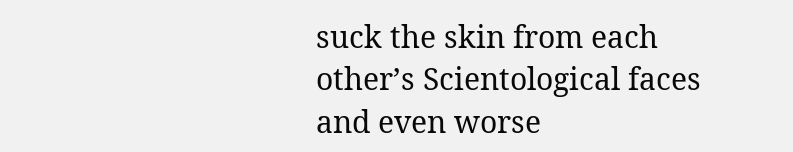suck the skin from each other’s Scientological faces and even worse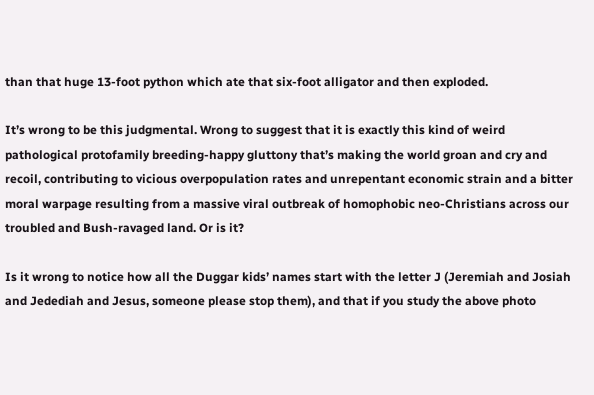than that huge 13-foot python which ate that six-foot alligator and then exploded.

It’s wrong to be this judgmental. Wrong to suggest that it is exactly this kind of weird pathological protofamily breeding-happy gluttony that’s making the world groan and cry and recoil, contributing to vicious overpopulation rates and unrepentant economic strain and a bitter moral warpage resulting from a massive viral outbreak of homophobic neo-Christians across our troubled and Bush-ravaged land. Or is it?

Is it wrong to notice how all the Duggar kids’ names start with the letter J (Jeremiah and Josiah and Jedediah and Jesus, someone please stop them), and that if you study the above photo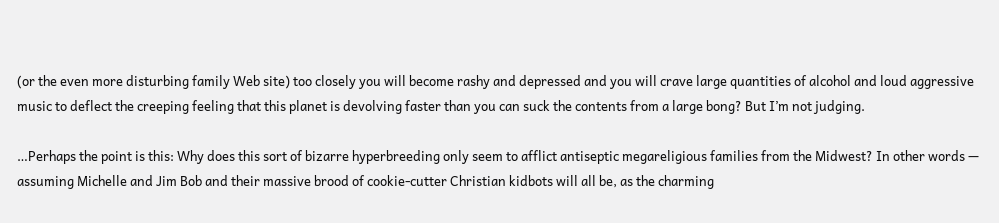(or the even more disturbing family Web site) too closely you will become rashy and depressed and you will crave large quantities of alcohol and loud aggressive music to deflect the creeping feeling that this planet is devolving faster than you can suck the contents from a large bong? But I’m not judging.

…Perhaps the point is this: Why does this sort of bizarre hyperbreeding only seem to afflict antiseptic megareligious families from the Midwest? In other words — assuming Michelle and Jim Bob and their massive brood of cookie-cutter Christian kidbots will all be, as the charming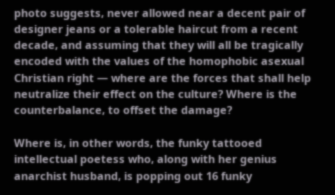photo suggests, never allowed near a decent pair of designer jeans or a tolerable haircut from a recent decade, and assuming that they will all be tragically encoded with the values of the homophobic asexual Christian right — where are the forces that shall help neutralize their effect on the culture? Where is the counterbalance, to offset the damage?

Where is, in other words, the funky tattooed intellectual poetess who, along with her genius anarchist husband, is popping out 16 funky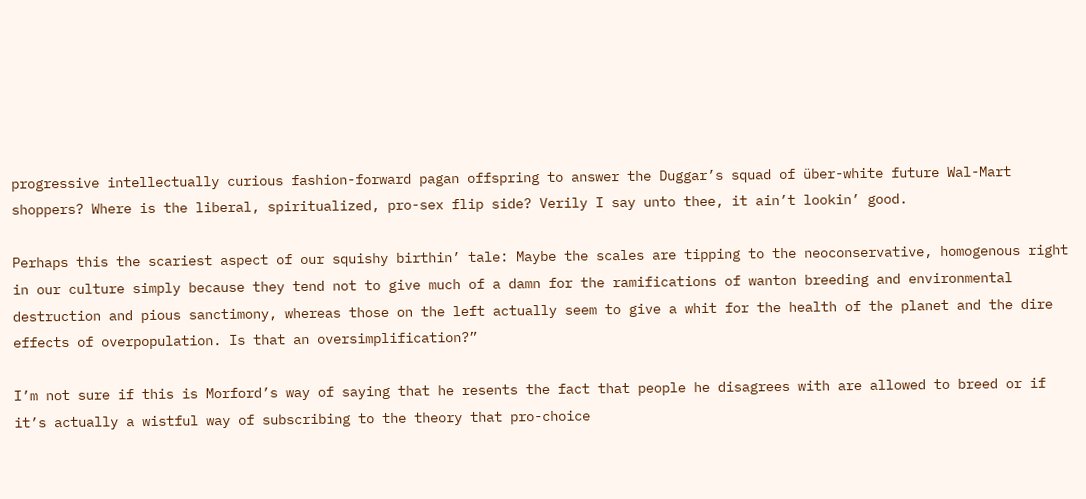progressive intellectually curious fashion-forward pagan offspring to answer the Duggar’s squad of über-white future Wal-Mart shoppers? Where is the liberal, spiritualized, pro-sex flip side? Verily I say unto thee, it ain’t lookin’ good.

Perhaps this the scariest aspect of our squishy birthin’ tale: Maybe the scales are tipping to the neoconservative, homogenous right in our culture simply because they tend not to give much of a damn for the ramifications of wanton breeding and environmental destruction and pious sanctimony, whereas those on the left actually seem to give a whit for the health of the planet and the dire effects of overpopulation. Is that an oversimplification?”

I’m not sure if this is Morford’s way of saying that he resents the fact that people he disagrees with are allowed to breed or if it’s actually a wistful way of subscribing to the theory that pro-choice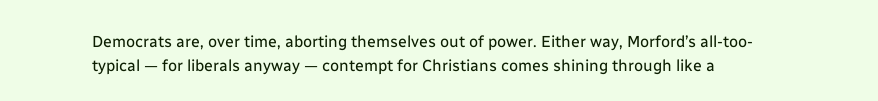Democrats are, over time, aborting themselves out of power. Either way, Morford’s all-too-typical — for liberals anyway — contempt for Christians comes shining through like a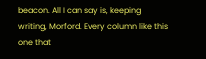beacon. All I can say is, keeping writing, Morford. Every column like this one that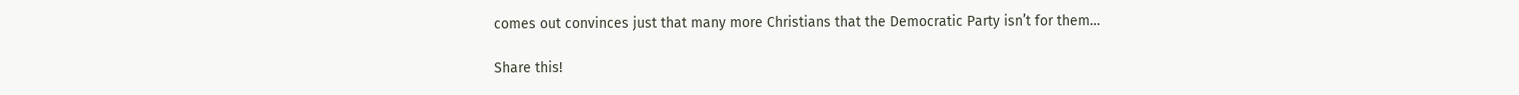comes out convinces just that many more Christians that the Democratic Party isn’t for them…

Share this!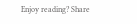Enjoy reading? Share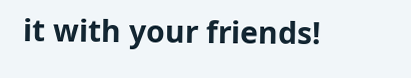it with your friends!